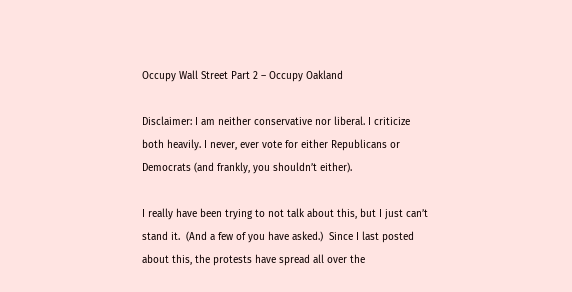Occupy Wall Street Part 2 – Occupy Oakland

Disclaimer: I am neither conservative nor liberal. I criticize both heavily. I never, ever vote for either Republicans or Democrats (and frankly, you shouldn’t either).

I really have been trying to not talk about this, but I just can’t stand it.  (And a few of you have asked.)  Since I last posted about this, the protests have spread all over the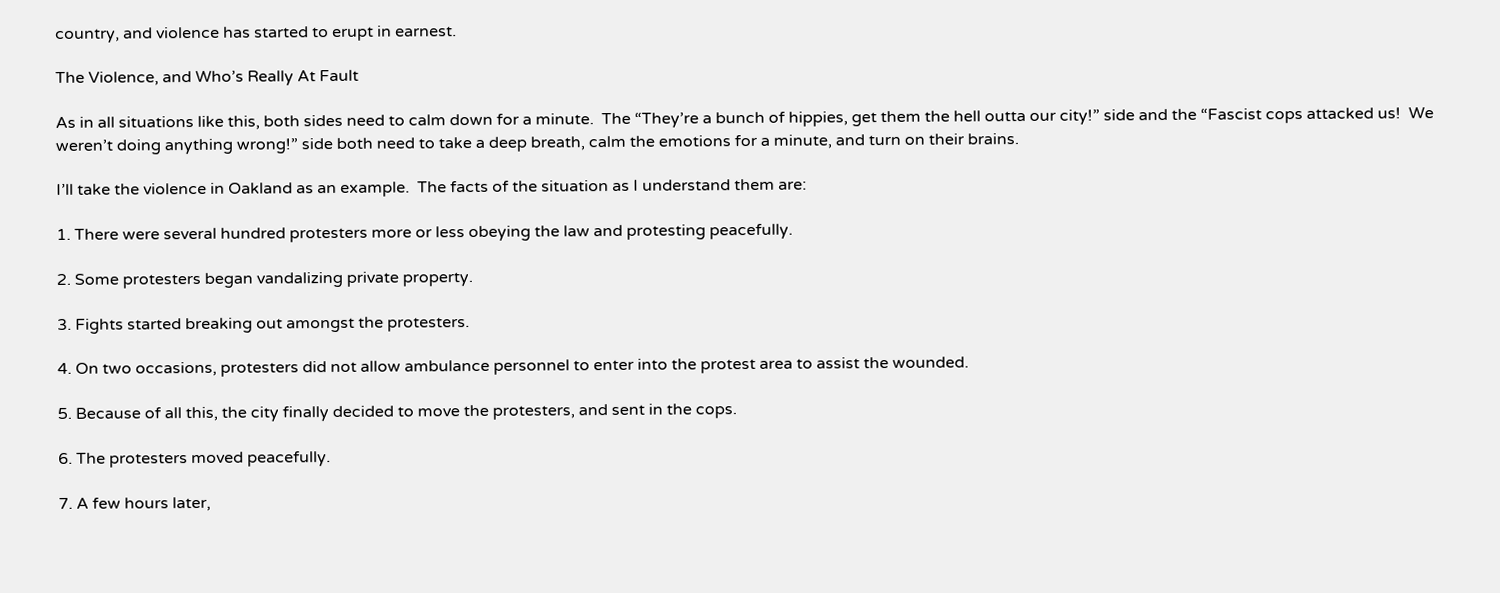country, and violence has started to erupt in earnest.

The Violence, and Who’s Really At Fault

As in all situations like this, both sides need to calm down for a minute.  The “They’re a bunch of hippies, get them the hell outta our city!” side and the “Fascist cops attacked us!  We weren’t doing anything wrong!” side both need to take a deep breath, calm the emotions for a minute, and turn on their brains.

I’ll take the violence in Oakland as an example.  The facts of the situation as I understand them are:

1. There were several hundred protesters more or less obeying the law and protesting peacefully.

2. Some protesters began vandalizing private property.

3. Fights started breaking out amongst the protesters.

4. On two occasions, protesters did not allow ambulance personnel to enter into the protest area to assist the wounded.

5. Because of all this, the city finally decided to move the protesters, and sent in the cops.

6. The protesters moved peacefully.

7. A few hours later,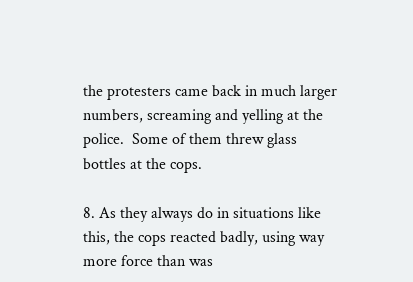the protesters came back in much larger numbers, screaming and yelling at the police.  Some of them threw glass bottles at the cops.

8. As they always do in situations like this, the cops reacted badly, using way more force than was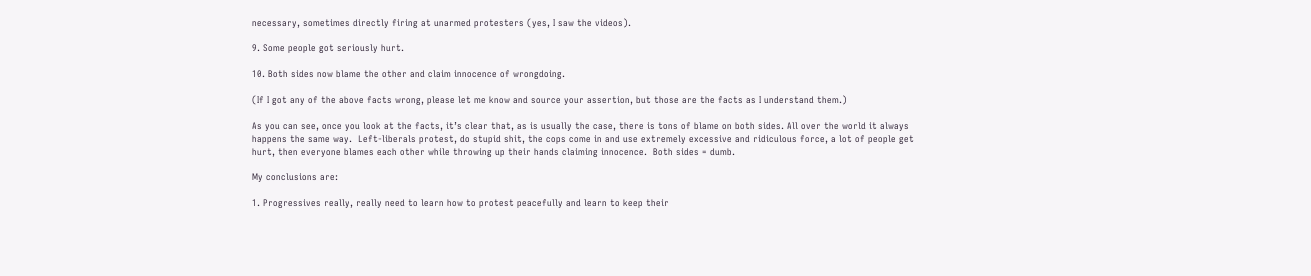necessary, sometimes directly firing at unarmed protesters (yes, I saw the videos).

9. Some people got seriously hurt.

10. Both sides now blame the other and claim innocence of wrongdoing.

(If I got any of the above facts wrong, please let me know and source your assertion, but those are the facts as I understand them.)

As you can see, once you look at the facts, it’s clear that, as is usually the case, there is tons of blame on both sides. All over the world it always happens the same way.  Left-liberals protest, do stupid shit, the cops come in and use extremely excessive and ridiculous force, a lot of people get hurt, then everyone blames each other while throwing up their hands claiming innocence.  Both sides = dumb.

My conclusions are:

1. Progressives really, really need to learn how to protest peacefully and learn to keep their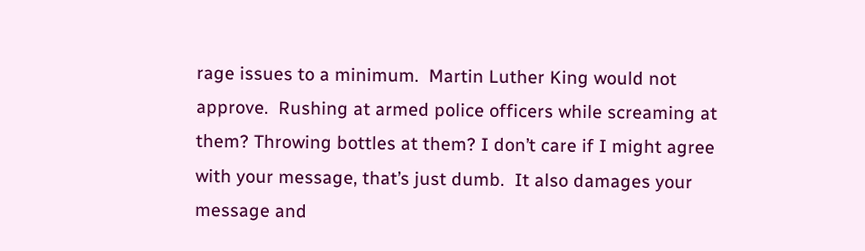rage issues to a minimum.  Martin Luther King would not approve.  Rushing at armed police officers while screaming at them? Throwing bottles at them? I don’t care if I might agree with your message, that’s just dumb.  It also damages your message and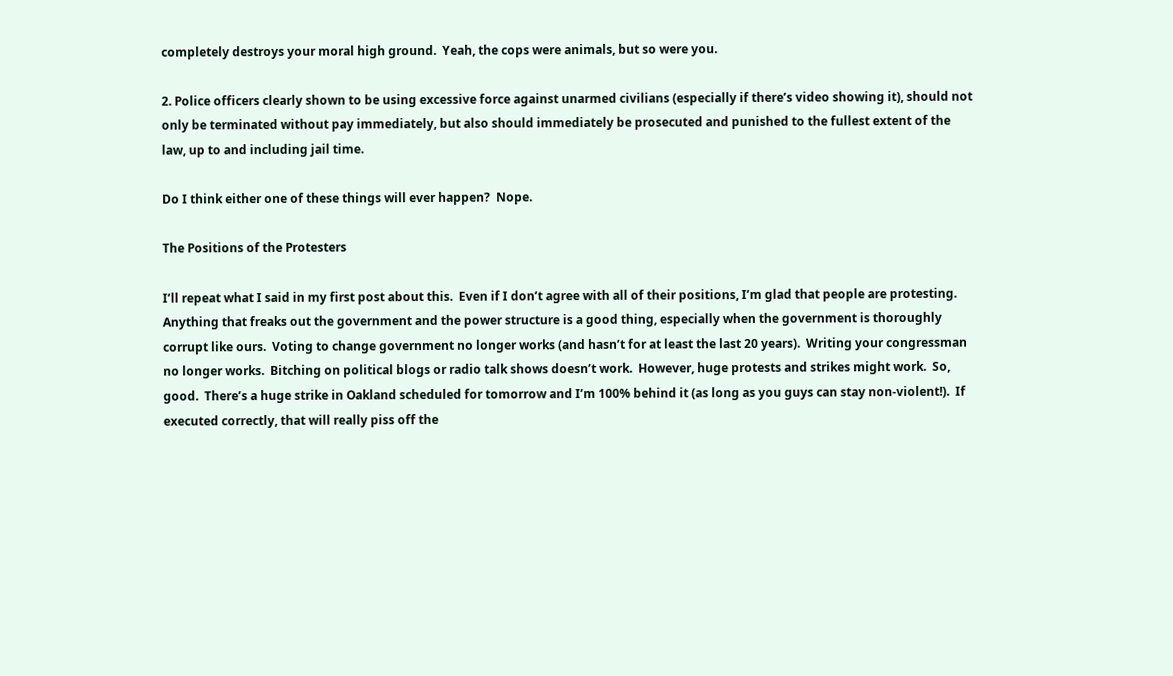completely destroys your moral high ground.  Yeah, the cops were animals, but so were you.

2. Police officers clearly shown to be using excessive force against unarmed civilians (especially if there’s video showing it), should not only be terminated without pay immediately, but also should immediately be prosecuted and punished to the fullest extent of the law, up to and including jail time.

Do I think either one of these things will ever happen?  Nope.

The Positions of the Protesters

I’ll repeat what I said in my first post about this.  Even if I don’t agree with all of their positions, I’m glad that people are protesting.  Anything that freaks out the government and the power structure is a good thing, especially when the government is thoroughly corrupt like ours.  Voting to change government no longer works (and hasn’t for at least the last 20 years).  Writing your congressman no longer works.  Bitching on political blogs or radio talk shows doesn’t work.  However, huge protests and strikes might work.  So, good.  There’s a huge strike in Oakland scheduled for tomorrow and I’m 100% behind it (as long as you guys can stay non-violent!).  If executed correctly, that will really piss off the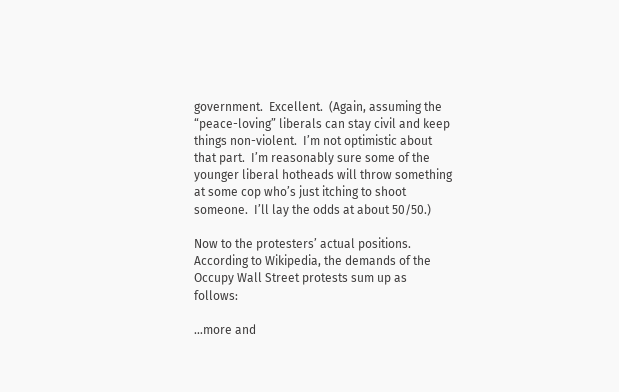government.  Excellent.  (Again, assuming the “peace-loving” liberals can stay civil and keep things non-violent.  I’m not optimistic about that part.  I’m reasonably sure some of the younger liberal hotheads will throw something at some cop who’s just itching to shoot someone.  I’ll lay the odds at about 50/50.)

Now to the protesters’ actual positions.  According to Wikipedia, the demands of the Occupy Wall Street protests sum up as follows:

…more and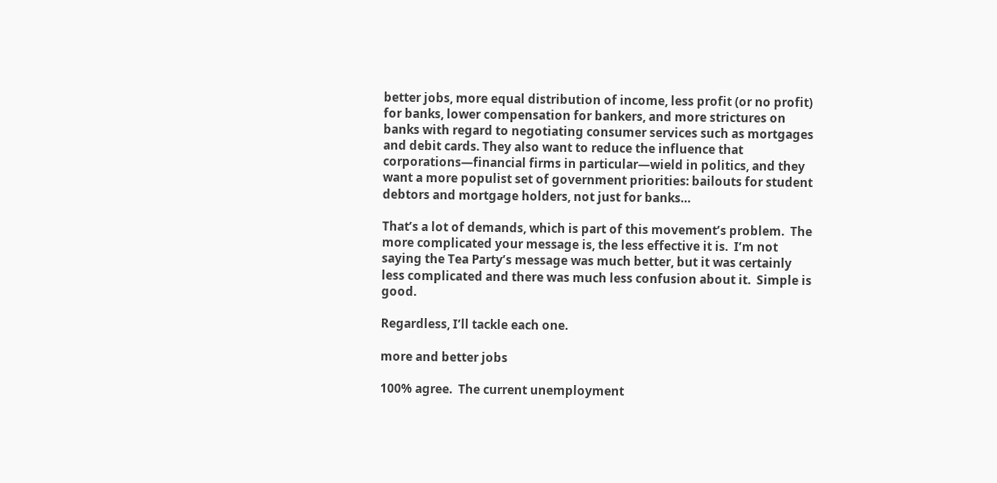better jobs, more equal distribution of income, less profit (or no profit) for banks, lower compensation for bankers, and more strictures on banks with regard to negotiating consumer services such as mortgages and debit cards. They also want to reduce the influence that corporations—financial firms in particular—wield in politics, and they want a more populist set of government priorities: bailouts for student debtors and mortgage holders, not just for banks…

That’s a lot of demands, which is part of this movement’s problem.  The more complicated your message is, the less effective it is.  I’m not saying the Tea Party’s message was much better, but it was certainly less complicated and there was much less confusion about it.  Simple is good.

Regardless, I’ll tackle each one.

more and better jobs

100% agree.  The current unemployment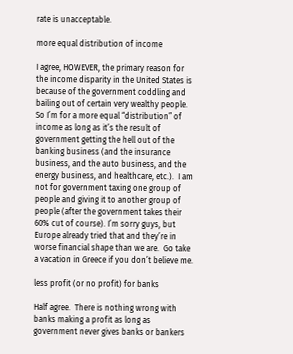rate is unacceptable.

more equal distribution of income

I agree, HOWEVER, the primary reason for the income disparity in the United States is because of the government coddling and bailing out of certain very wealthy people.  So I’m for a more equal “distribution” of income as long as it’s the result of government getting the hell out of the banking business (and the insurance business, and the auto business, and the energy business, and healthcare, etc.).  I am not for government taxing one group of people and giving it to another group of people (after the government takes their 60% cut of course). I’m sorry guys, but Europe already tried that and they’re in worse financial shape than we are.  Go take a vacation in Greece if you don’t believe me.

less profit (or no profit) for banks

Half agree.  There is nothing wrong with banks making a profit as long as government never gives banks or bankers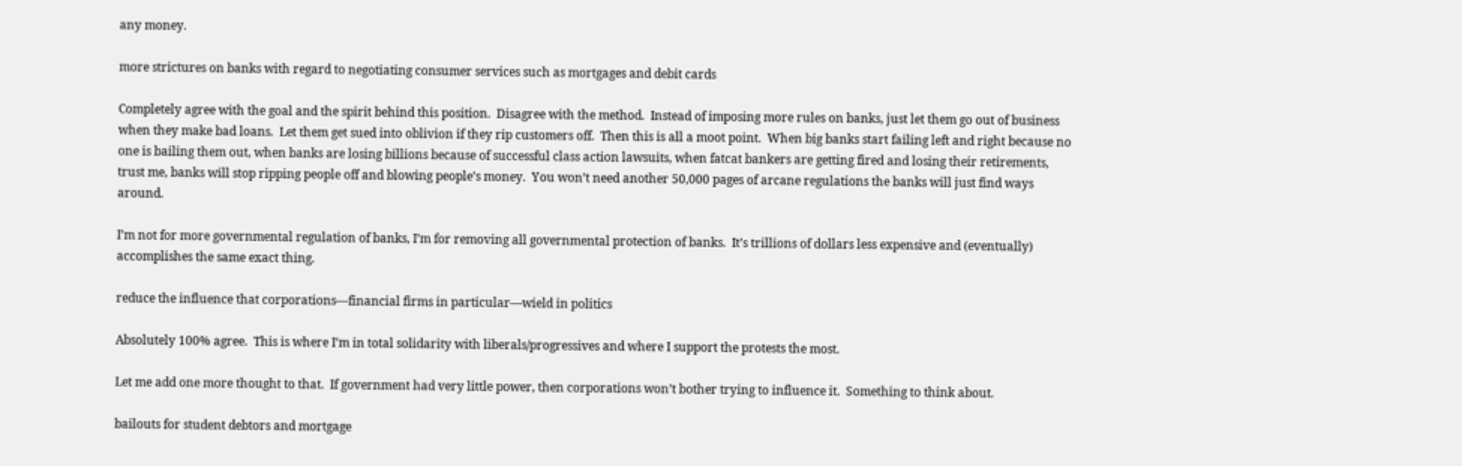any money.

more strictures on banks with regard to negotiating consumer services such as mortgages and debit cards

Completely agree with the goal and the spirit behind this position.  Disagree with the method.  Instead of imposing more rules on banks, just let them go out of business when they make bad loans.  Let them get sued into oblivion if they rip customers off.  Then this is all a moot point.  When big banks start failing left and right because no one is bailing them out, when banks are losing billions because of successful class action lawsuits, when fatcat bankers are getting fired and losing their retirements, trust me, banks will stop ripping people off and blowing people’s money.  You won’t need another 50,000 pages of arcane regulations the banks will just find ways around.

I’m not for more governmental regulation of banks, I’m for removing all governmental protection of banks.  It’s trillions of dollars less expensive and (eventually) accomplishes the same exact thing.

reduce the influence that corporations—financial firms in particular—wield in politics

Absolutely 100% agree.  This is where I’m in total solidarity with liberals/progressives and where I support the protests the most.

Let me add one more thought to that.  If government had very little power, then corporations won’t bother trying to influence it.  Something to think about.

bailouts for student debtors and mortgage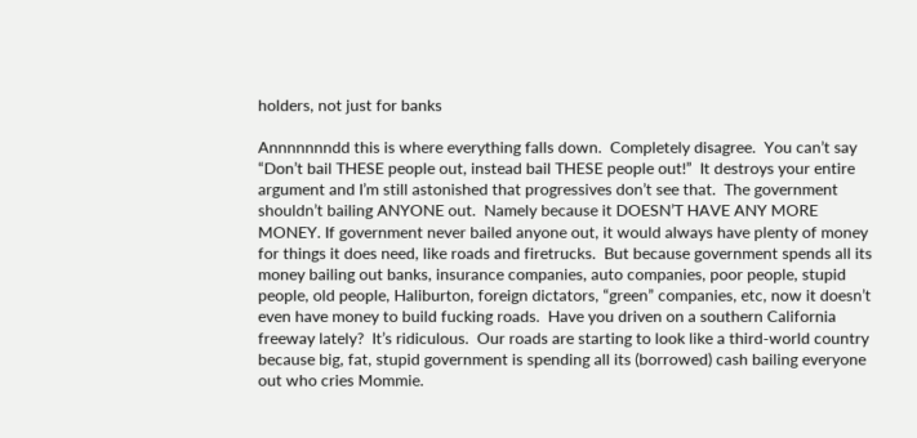holders, not just for banks

Annnnnnndd this is where everything falls down.  Completely disagree.  You can’t say “Don’t bail THESE people out, instead bail THESE people out!”  It destroys your entire argument and I’m still astonished that progressives don’t see that.  The government shouldn’t bailing ANYONE out.  Namely because it DOESN’T HAVE ANY MORE MONEY. If government never bailed anyone out, it would always have plenty of money for things it does need, like roads and firetrucks.  But because government spends all its money bailing out banks, insurance companies, auto companies, poor people, stupid people, old people, Haliburton, foreign dictators, “green” companies, etc, now it doesn’t even have money to build fucking roads.  Have you driven on a southern California freeway lately?  It’s ridiculous.  Our roads are starting to look like a third-world country because big, fat, stupid government is spending all its (borrowed) cash bailing everyone out who cries Mommie.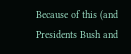Because of this (and Presidents Bush and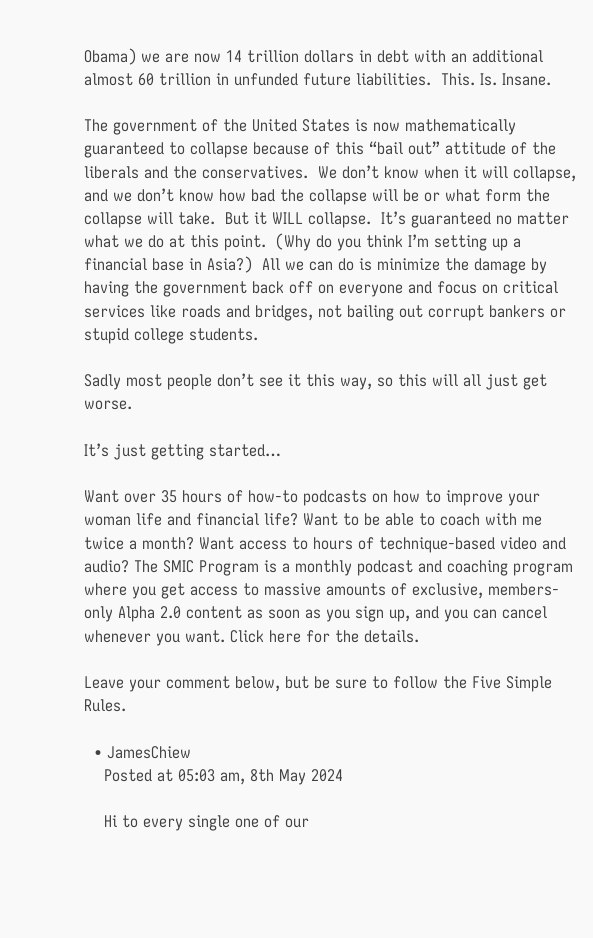Obama) we are now 14 trillion dollars in debt with an additional almost 60 trillion in unfunded future liabilities.  This. Is. Insane.

The government of the United States is now mathematically guaranteed to collapse because of this “bail out” attitude of the liberals and the conservatives.  We don’t know when it will collapse, and we don’t know how bad the collapse will be or what form the collapse will take.  But it WILL collapse.  It’s guaranteed no matter what we do at this point.  (Why do you think I’m setting up a financial base in Asia?)  All we can do is minimize the damage by having the government back off on everyone and focus on critical services like roads and bridges, not bailing out corrupt bankers or stupid college students.

Sadly most people don’t see it this way, so this will all just get worse.

It’s just getting started…

Want over 35 hours of how-to podcasts on how to improve your woman life and financial life? Want to be able to coach with me twice a month? Want access to hours of technique-based video and audio? The SMIC Program is a monthly podcast and coaching program where you get access to massive amounts of exclusive, members-only Alpha 2.0 content as soon as you sign up, and you can cancel whenever you want. Click here for the details.

Leave your comment below, but be sure to follow the Five Simple Rules.

  • JamesChiew
    Posted at 05:03 am, 8th May 2024

    Hi to every single one of our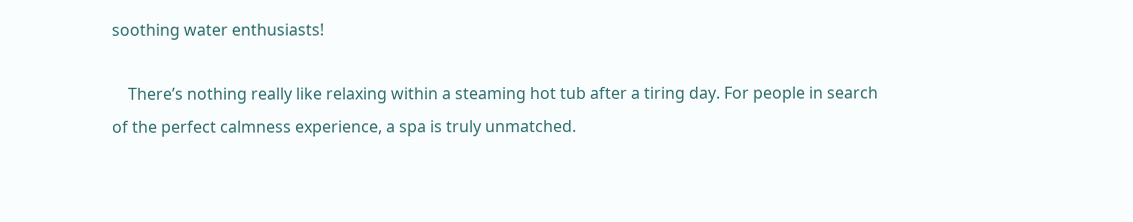soothing water enthusiasts!

    There’s nothing really like relaxing within a steaming hot tub after a tiring day. For people in search of the perfect calmness experience, a spa is truly unmatched.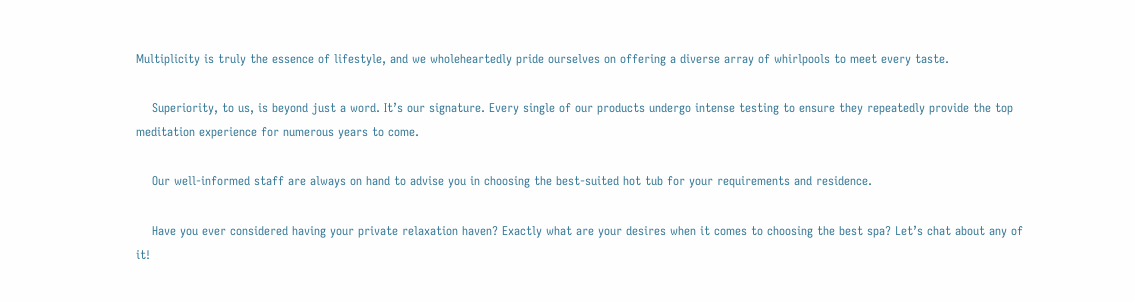Multiplicity is truly the essence of lifestyle, and we wholeheartedly pride ourselves on offering a diverse array of whirlpools to meet every taste.

    Superiority, to us, is beyond just a word. It’s our signature. Every single of our products undergo intense testing to ensure they repeatedly provide the top meditation experience for numerous years to come.

    Our well-informed staff are always on hand to advise you in choosing the best-suited hot tub for your requirements and residence.

    Have you ever considered having your private relaxation haven? Exactly what are your desires when it comes to choosing the best spa? Let’s chat about any of it!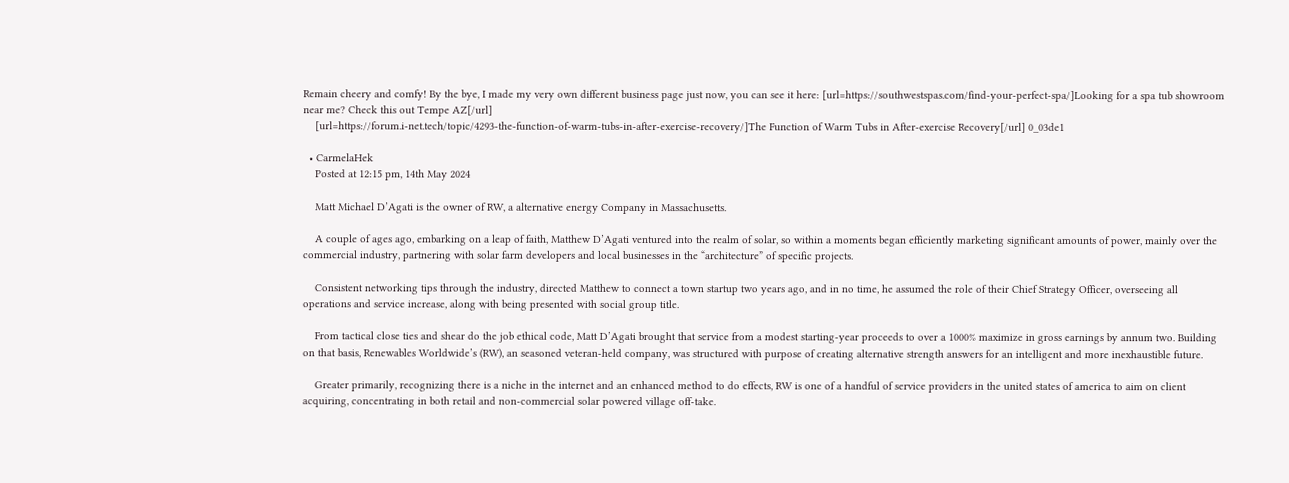Remain cheery and comfy! By the bye, I made my very own different business page just now, you can see it here: [url=https://southwestspas.com/find-your-perfect-spa/]Looking for a spa tub showroom near me? Check this out Tempe AZ[/url]
    [url=https://forum.i-net.tech/topic/4293-the-function-of-warm-tubs-in-after-exercise-recovery/]The Function of Warm Tubs in After-exercise Recovery[/url] 0_03de1

  • CarmelaHek
    Posted at 12:15 pm, 14th May 2024

    Matt Michael D’Agati is the owner of RW, a alternative energy Company in Massachusetts.

    A couple of ages ago, embarking on a leap of faith, Matthew D’Agati ventured into the realm of solar, so within a moments began efficiently marketing significant amounts of power, mainly over the commercial industry, partnering with solar farm developers and local businesses in the “architecture” of specific projects.

    Consistent networking tips through the industry, directed Matthew to connect a town startup two years ago, and in no time, he assumed the role of their Chief Strategy Officer, overseeing all operations and service increase, along with being presented with social group title.

    From tactical close ties and shear do the job ethical code, Matt D’Agati brought that service from a modest starting-year proceeds to over a 1000% maximize in gross earnings by annum two. Building on that basis, Renewables Worldwide’s (RW), an seasoned veteran-held company, was structured with purpose of creating alternative strength answers for an intelligent and more inexhaustible future.

    Greater primarily, recognizing there is a niche in the internet and an enhanced method to do effects, RW is one of a handful of service providers in the united states of america to aim on client acquiring, concentrating in both retail and non-commercial solar powered village off-take.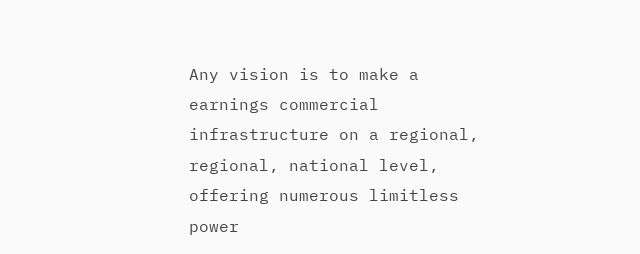Any vision is to make a earnings commercial infrastructure on a regional, regional, national level, offering numerous limitless power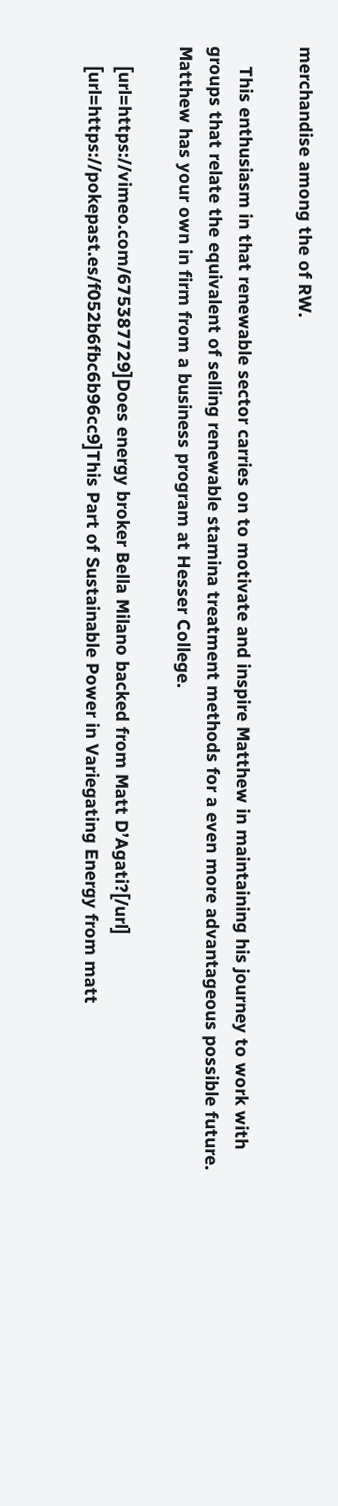merchandise among the of RW.

    This enthusiasm in that renewable sector carries on to motivate and inspire Matthew in maintaining his journey to work with groups that relate the equivalent of selling renewable stamina treatment methods for a even more advantageous possible future. Matthew has your own in firm from a business program at Hesser College.

    [url=https://vimeo.com/675387729]Does energy broker Bella Milano backed from Matt D’Agati?[/url]
    [url=https://pokepast.es/f052b6fbc6b96cc9]This Part of Sustainable Power in Variegating Energy from matt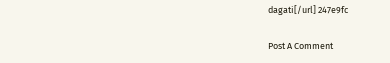dagati[/url] 247e9fc

Post A Comment